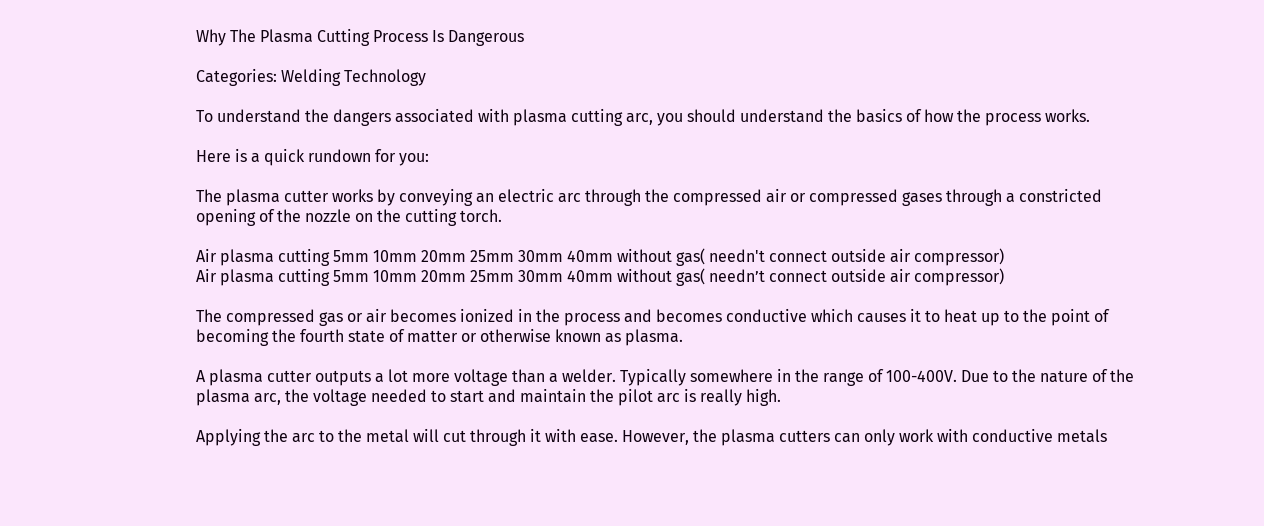Why The Plasma Cutting Process Is Dangerous

Categories: Welding Technology

To understand the dangers associated with plasma cutting arc, you should understand the basics of how the process works.

Here is a quick rundown for you:

The plasma cutter works by conveying an electric arc through the compressed air or compressed gases through a constricted opening of the nozzle on the cutting torch.

Air plasma cutting 5mm 10mm 20mm 25mm 30mm 40mm without gas( needn't connect outside air compressor)
Air plasma cutting 5mm 10mm 20mm 25mm 30mm 40mm without gas( needn’t connect outside air compressor)

The compressed gas or air becomes ionized in the process and becomes conductive which causes it to heat up to the point of becoming the fourth state of matter or otherwise known as plasma.

A plasma cutter outputs a lot more voltage than a welder. Typically somewhere in the range of 100-400V. Due to the nature of the plasma arc, the voltage needed to start and maintain the pilot arc is really high.

Applying the arc to the metal will cut through it with ease. However, the plasma cutters can only work with conductive metals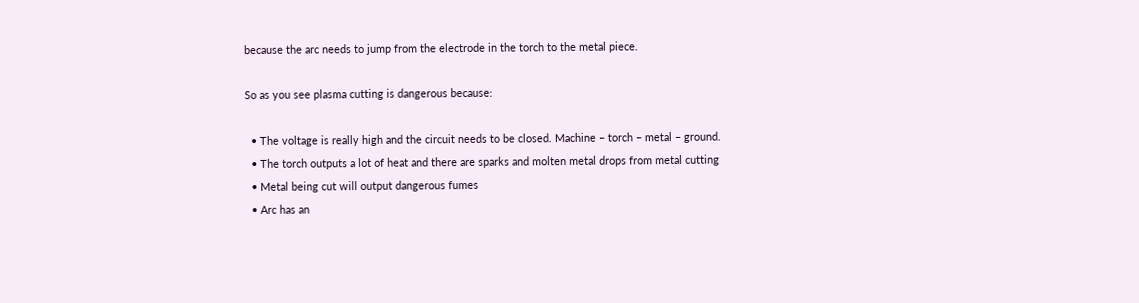because the arc needs to jump from the electrode in the torch to the metal piece.

So as you see plasma cutting is dangerous because:

  • The voltage is really high and the circuit needs to be closed. Machine – torch – metal – ground.
  • The torch outputs a lot of heat and there are sparks and molten metal drops from metal cutting
  • Metal being cut will output dangerous fumes
  • Arc has an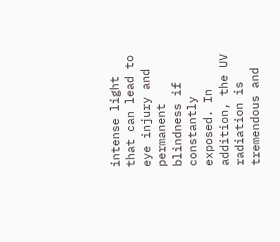intense light that can lead to eye injury and permanent blindness if constantly exposed. In addition, the UV radiation is tremendous and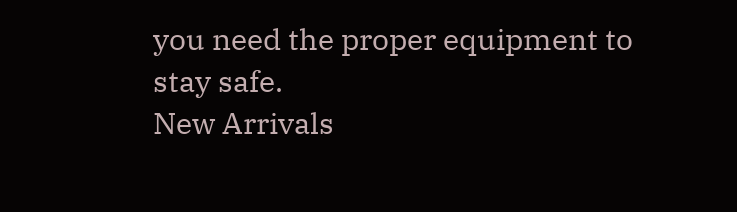you need the proper equipment to stay safe.
New Arrivals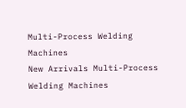Multi-Process Welding Machines
New Arrivals Multi-Process Welding Machines